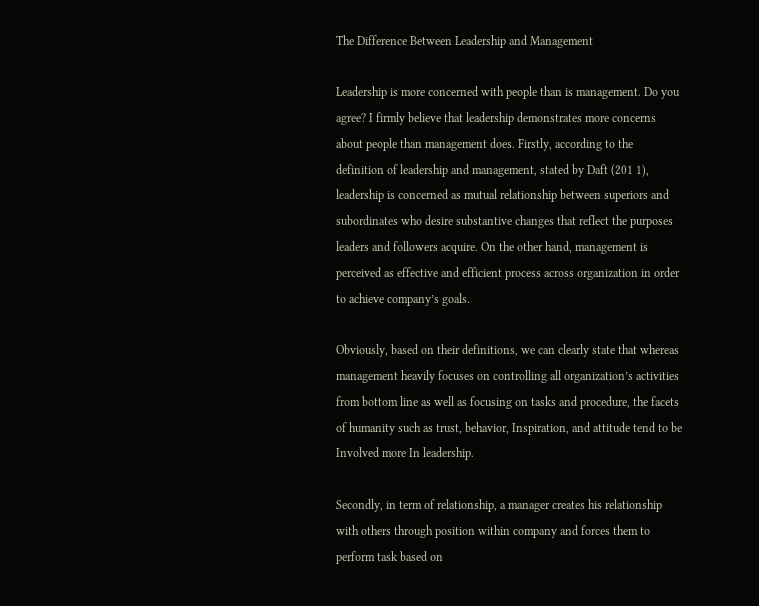The Difference Between Leadership and Management

Leadership is more concerned with people than is management. Do you agree? I firmly believe that leadership demonstrates more concerns about people than management does. Firstly, according to the definition of leadership and management, stated by Daft (201 1), leadership is concerned as mutual relationship between superiors and subordinates who desire substantive changes that reflect the purposes leaders and followers acquire. On the other hand, management is perceived as effective and efficient process across organization in order to achieve company’s goals.

Obviously, based on their definitions, we can clearly state that whereas management heavily focuses on controlling all organization’s activities from bottom line as well as focusing on tasks and procedure, the facets of humanity such as trust, behavior, Inspiration, and attitude tend to be Involved more In leadership.

Secondly, in term of relationship, a manager creates his relationship with others through position within company and forces them to perform task based on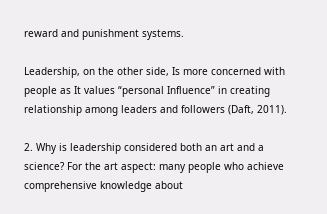reward and punishment systems.

Leadership, on the other side, Is more concerned with people as It values “personal Influence” in creating relationship among leaders and followers (Daft, 2011).

2. Why is leadership considered both an art and a science? For the art aspect: many people who achieve comprehensive knowledge about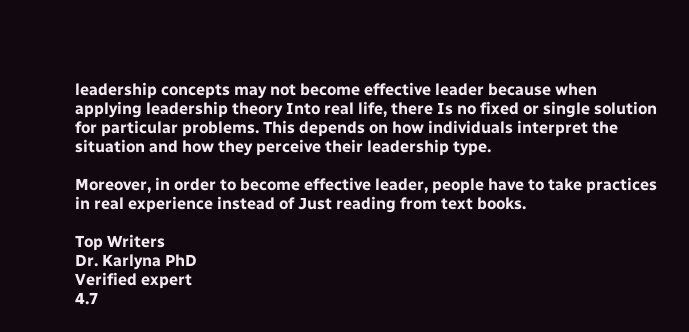leadership concepts may not become effective leader because when applying leadership theory Into real life, there Is no fixed or single solution for particular problems. This depends on how individuals interpret the situation and how they perceive their leadership type.

Moreover, in order to become effective leader, people have to take practices in real experience instead of Just reading from text books.

Top Writers
Dr. Karlyna PhD
Verified expert
4.7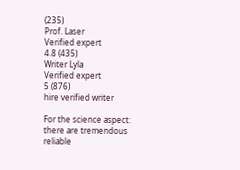(235)
Prof. Laser
Verified expert
4.8 (435)
Writer Lyla
Verified expert
5 (876)
hire verified writer

For the science aspect: there are tremendous reliable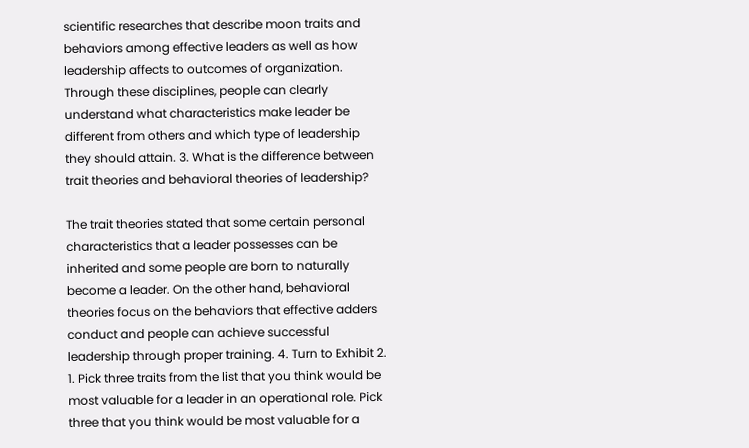scientific researches that describe moon traits and behaviors among effective leaders as well as how leadership affects to outcomes of organization. Through these disciplines, people can clearly understand what characteristics make leader be different from others and which type of leadership they should attain. 3. What is the difference between trait theories and behavioral theories of leadership?

The trait theories stated that some certain personal characteristics that a leader possesses can be inherited and some people are born to naturally become a leader. On the other hand, behavioral theories focus on the behaviors that effective adders conduct and people can achieve successful leadership through proper training. 4. Turn to Exhibit 2. 1. Pick three traits from the list that you think would be most valuable for a leader in an operational role. Pick three that you think would be most valuable for a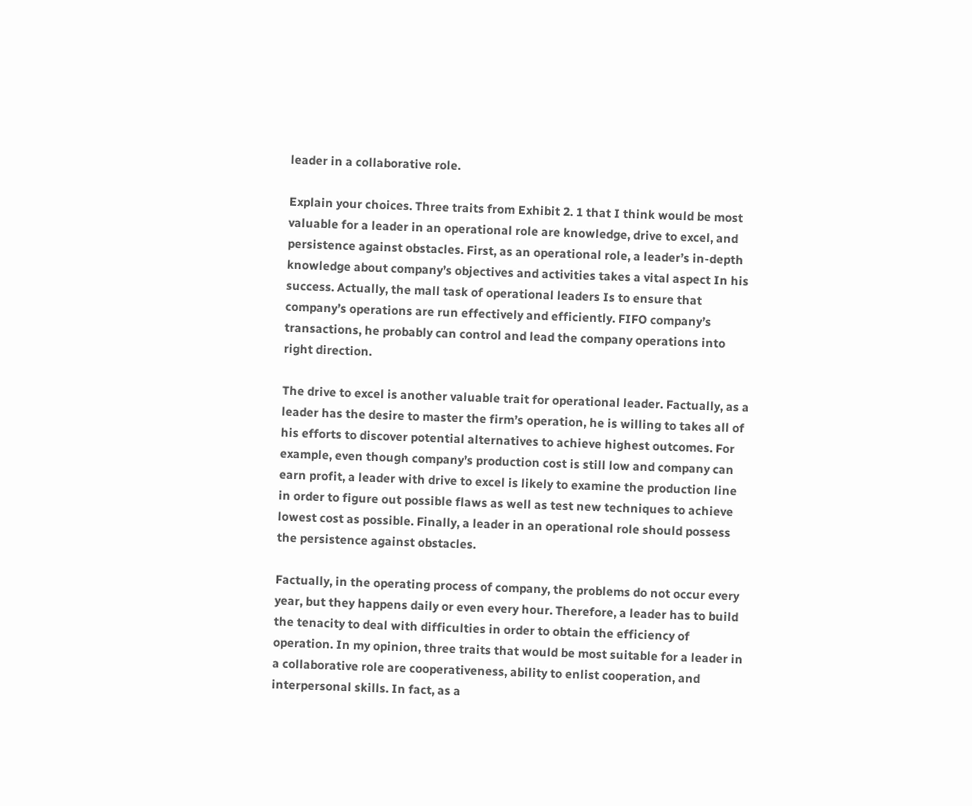leader in a collaborative role.

Explain your choices. Three traits from Exhibit 2. 1 that I think would be most valuable for a leader in an operational role are knowledge, drive to excel, and persistence against obstacles. First, as an operational role, a leader’s in-depth knowledge about company’s objectives and activities takes a vital aspect In his success. Actually, the mall task of operational leaders Is to ensure that company’s operations are run effectively and efficiently. FIFO company’s transactions, he probably can control and lead the company operations into right direction.

The drive to excel is another valuable trait for operational leader. Factually, as a leader has the desire to master the firm’s operation, he is willing to takes all of his efforts to discover potential alternatives to achieve highest outcomes. For example, even though company’s production cost is still low and company can earn profit, a leader with drive to excel is likely to examine the production line in order to figure out possible flaws as well as test new techniques to achieve lowest cost as possible. Finally, a leader in an operational role should possess the persistence against obstacles.

Factually, in the operating process of company, the problems do not occur every year, but they happens daily or even every hour. Therefore, a leader has to build the tenacity to deal with difficulties in order to obtain the efficiency of operation. In my opinion, three traits that would be most suitable for a leader in a collaborative role are cooperativeness, ability to enlist cooperation, and interpersonal skills. In fact, as a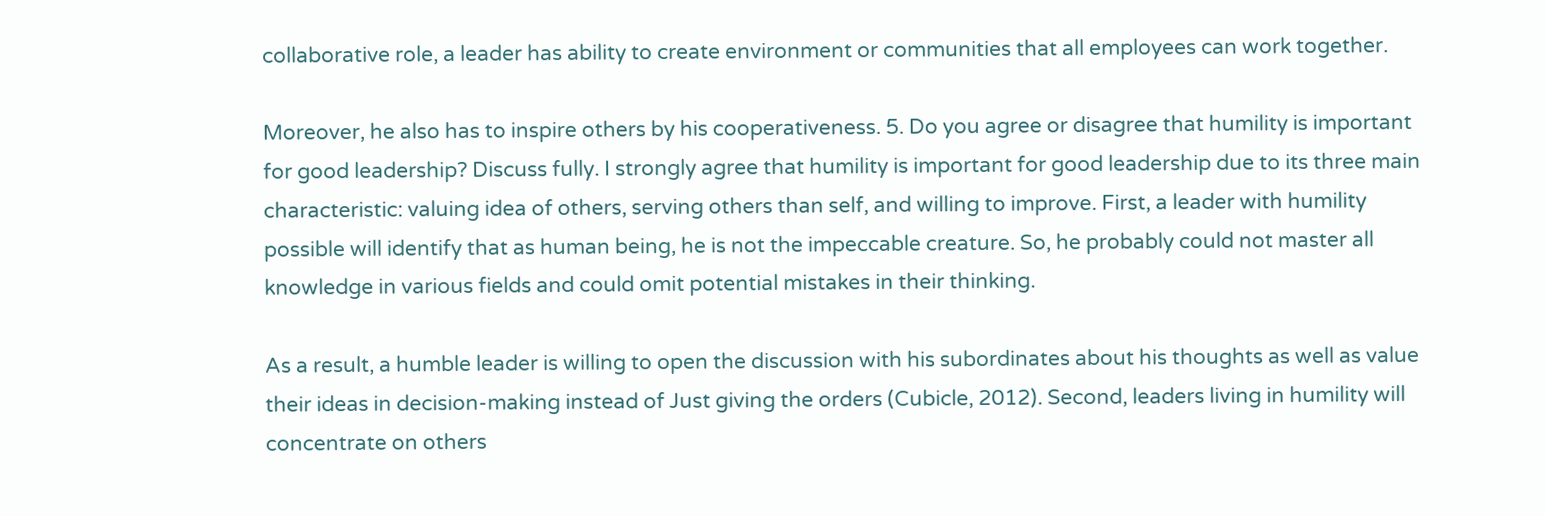collaborative role, a leader has ability to create environment or communities that all employees can work together.

Moreover, he also has to inspire others by his cooperativeness. 5. Do you agree or disagree that humility is important for good leadership? Discuss fully. I strongly agree that humility is important for good leadership due to its three main characteristic: valuing idea of others, serving others than self, and willing to improve. First, a leader with humility possible will identify that as human being, he is not the impeccable creature. So, he probably could not master all knowledge in various fields and could omit potential mistakes in their thinking.

As a result, a humble leader is willing to open the discussion with his subordinates about his thoughts as well as value their ideas in decision-making instead of Just giving the orders (Cubicle, 2012). Second, leaders living in humility will concentrate on others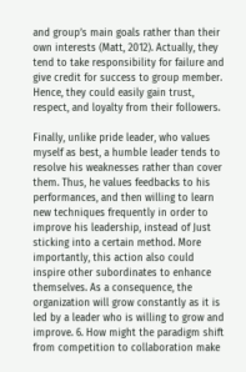and group’s main goals rather than their own interests (Matt, 2012). Actually, they tend to take responsibility for failure and give credit for success to group member. Hence, they could easily gain trust, respect, and loyalty from their followers.

Finally, unlike pride leader, who values myself as best, a humble leader tends to resolve his weaknesses rather than cover them. Thus, he values feedbacks to his performances, and then willing to learn new techniques frequently in order to improve his leadership, instead of Just sticking into a certain method. More importantly, this action also could inspire other subordinates to enhance themselves. As a consequence, the organization will grow constantly as it is led by a leader who is willing to grow and improve. 6. How might the paradigm shift from competition to collaboration make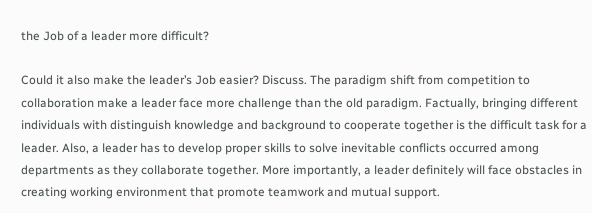the Job of a leader more difficult?

Could it also make the leader’s Job easier? Discuss. The paradigm shift from competition to collaboration make a leader face more challenge than the old paradigm. Factually, bringing different individuals with distinguish knowledge and background to cooperate together is the difficult task for a leader. Also, a leader has to develop proper skills to solve inevitable conflicts occurred among departments as they collaborate together. More importantly, a leader definitely will face obstacles in creating working environment that promote teamwork and mutual support.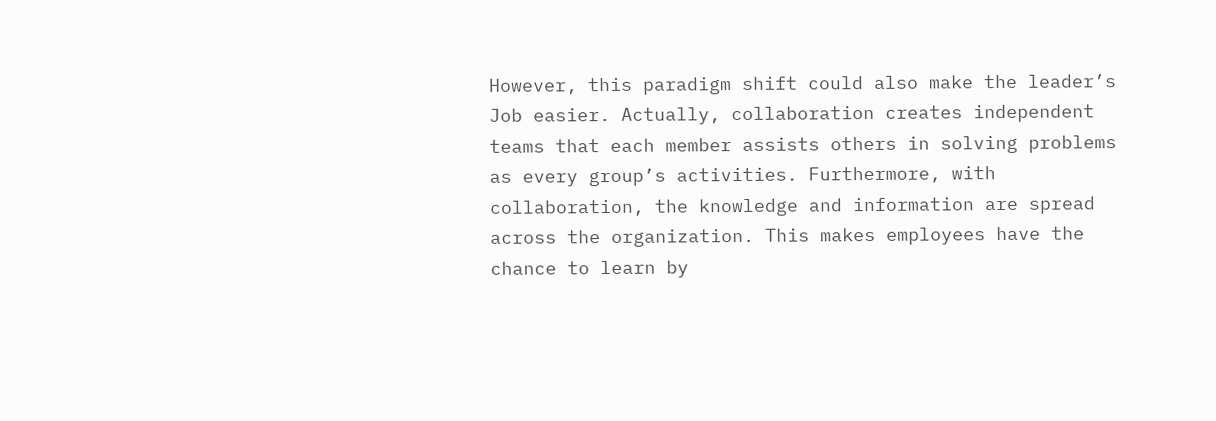However, this paradigm shift could also make the leader’s Job easier. Actually, collaboration creates independent teams that each member assists others in solving problems as every group’s activities. Furthermore, with collaboration, the knowledge and information are spread across the organization. This makes employees have the chance to learn by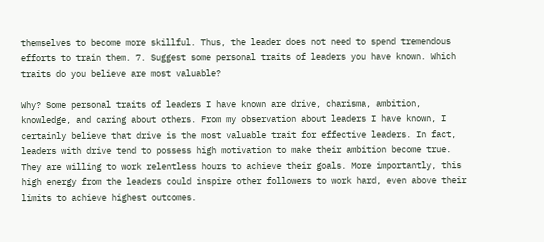themselves to become more skillful. Thus, the leader does not need to spend tremendous efforts to train them. 7. Suggest some personal traits of leaders you have known. Which traits do you believe are most valuable?

Why? Some personal traits of leaders I have known are drive, charisma, ambition, knowledge, and caring about others. From my observation about leaders I have known, I certainly believe that drive is the most valuable trait for effective leaders. In fact, leaders with drive tend to possess high motivation to make their ambition become true. They are willing to work relentless hours to achieve their goals. More importantly, this high energy from the leaders could inspire other followers to work hard, even above their limits to achieve highest outcomes.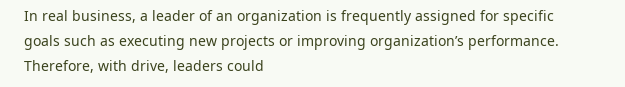In real business, a leader of an organization is frequently assigned for specific goals such as executing new projects or improving organization’s performance. Therefore, with drive, leaders could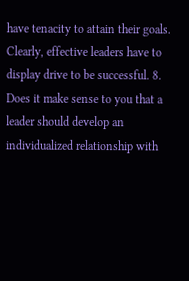have tenacity to attain their goals. Clearly, effective leaders have to display drive to be successful. 8. Does it make sense to you that a leader should develop an individualized relationship with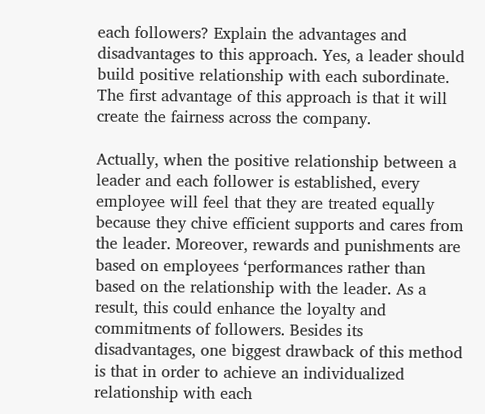each followers? Explain the advantages and disadvantages to this approach. Yes, a leader should build positive relationship with each subordinate. The first advantage of this approach is that it will create the fairness across the company.

Actually, when the positive relationship between a leader and each follower is established, every employee will feel that they are treated equally because they chive efficient supports and cares from the leader. Moreover, rewards and punishments are based on employees ‘performances rather than based on the relationship with the leader. As a result, this could enhance the loyalty and commitments of followers. Besides its disadvantages, one biggest drawback of this method is that in order to achieve an individualized relationship with each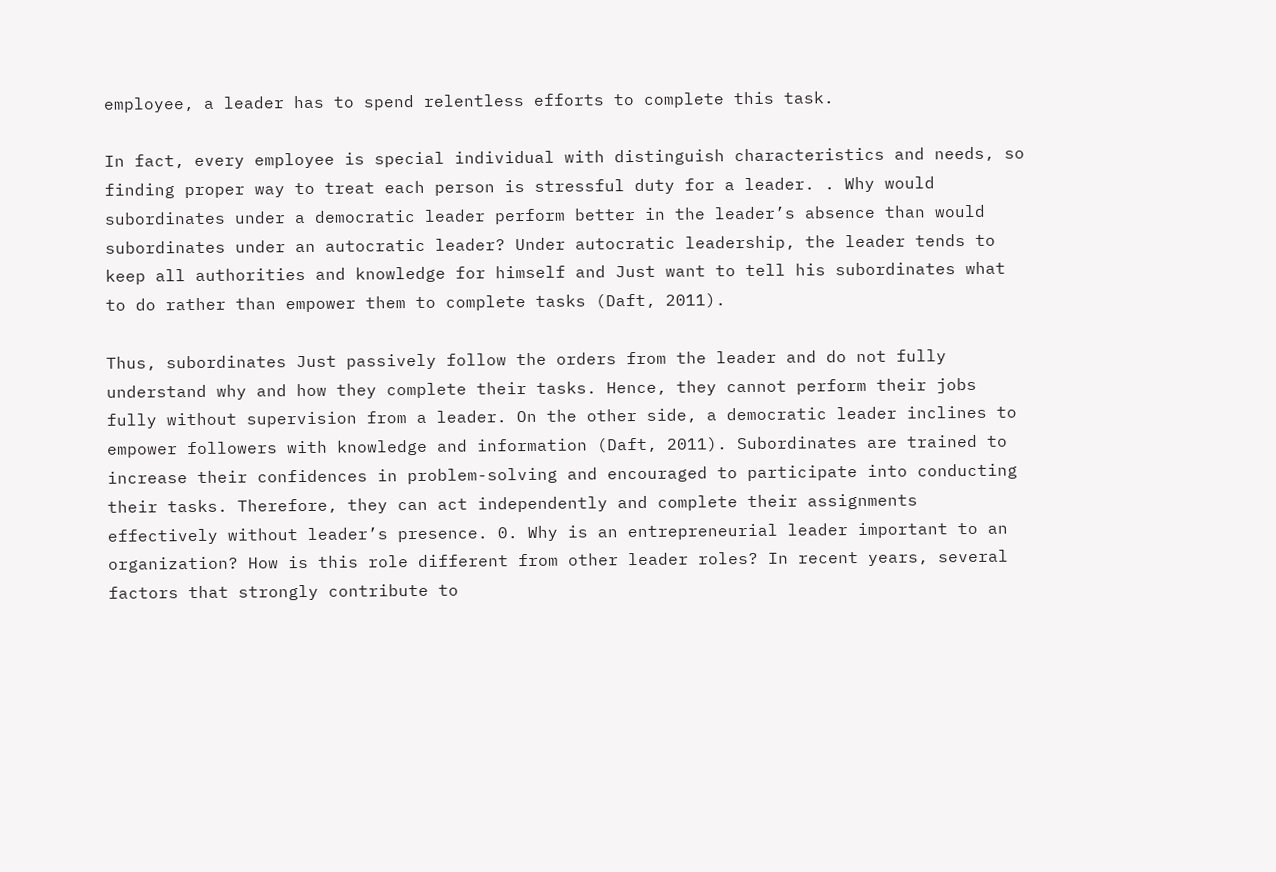employee, a leader has to spend relentless efforts to complete this task.

In fact, every employee is special individual with distinguish characteristics and needs, so finding proper way to treat each person is stressful duty for a leader. . Why would subordinates under a democratic leader perform better in the leader’s absence than would subordinates under an autocratic leader? Under autocratic leadership, the leader tends to keep all authorities and knowledge for himself and Just want to tell his subordinates what to do rather than empower them to complete tasks (Daft, 2011).

Thus, subordinates Just passively follow the orders from the leader and do not fully understand why and how they complete their tasks. Hence, they cannot perform their jobs fully without supervision from a leader. On the other side, a democratic leader inclines to empower followers with knowledge and information (Daft, 2011). Subordinates are trained to increase their confidences in problem-solving and encouraged to participate into conducting their tasks. Therefore, they can act independently and complete their assignments effectively without leader’s presence. 0. Why is an entrepreneurial leader important to an organization? How is this role different from other leader roles? In recent years, several factors that strongly contribute to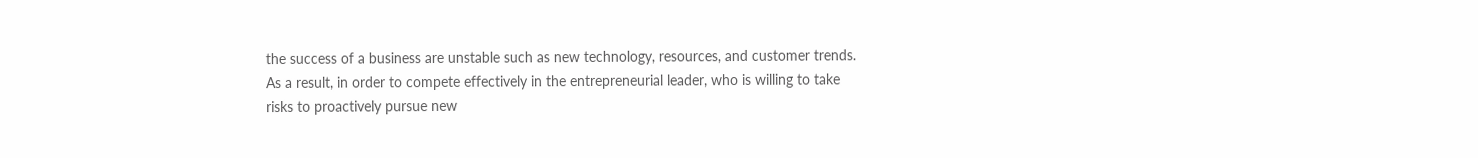the success of a business are unstable such as new technology, resources, and customer trends. As a result, in order to compete effectively in the entrepreneurial leader, who is willing to take risks to proactively pursue new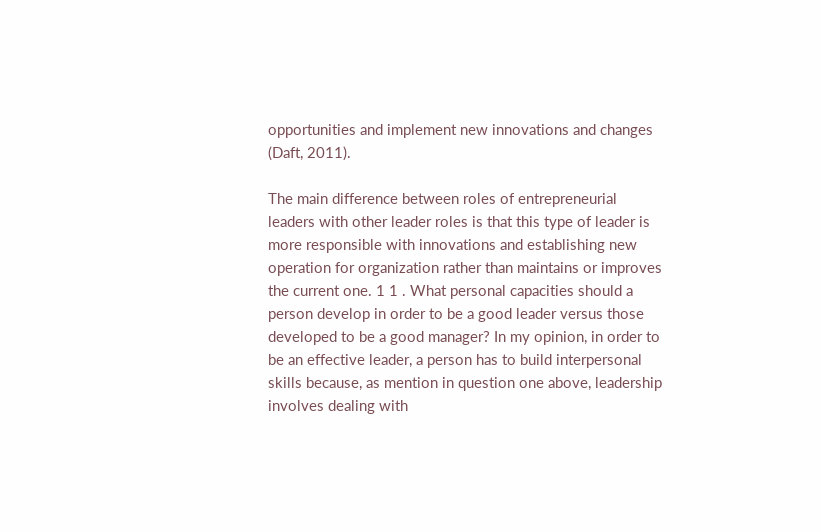opportunities and implement new innovations and changes (Daft, 2011).

The main difference between roles of entrepreneurial leaders with other leader roles is that this type of leader is more responsible with innovations and establishing new operation for organization rather than maintains or improves the current one. 1 1 . What personal capacities should a person develop in order to be a good leader versus those developed to be a good manager? In my opinion, in order to be an effective leader, a person has to build interpersonal skills because, as mention in question one above, leadership involves dealing with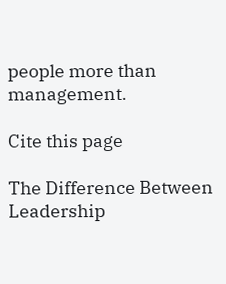people more than management.

Cite this page

The Difference Between Leadership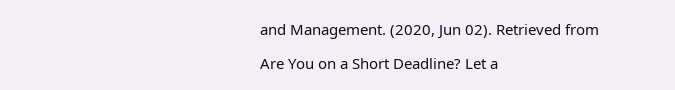and Management. (2020, Jun 02). Retrieved from

Are You on a Short Deadline? Let a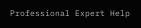Professional Expert Help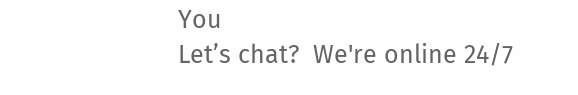You
Let’s chat?  We're online 24/7